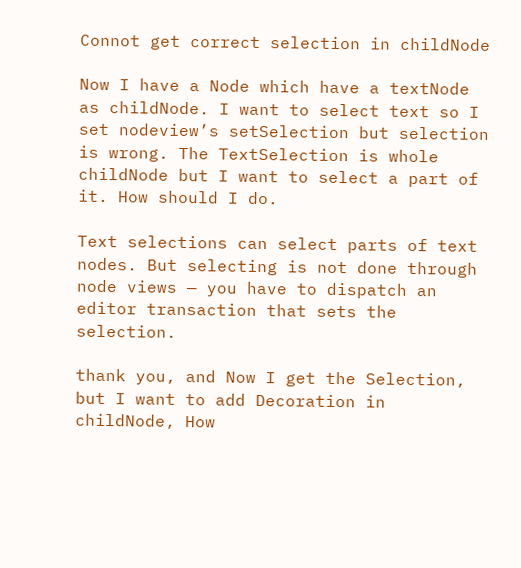Connot get correct selection in childNode

Now I have a Node which have a textNode as childNode. I want to select text so I set nodeview’s setSelection but selection is wrong. The TextSelection is whole childNode but I want to select a part of it. How should I do.

Text selections can select parts of text nodes. But selecting is not done through node views — you have to dispatch an editor transaction that sets the selection.

thank you, and Now I get the Selection, but I want to add Decoration in childNode, How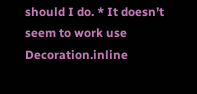should I do. * It doesn’t seem to work use Decoration.inline